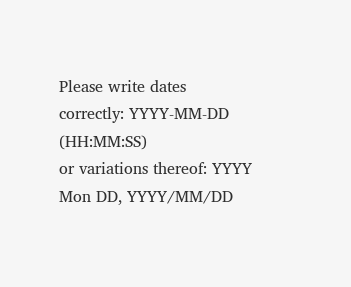Please write dates correctly: YYYY-MM-DD (HH:MM:SS)
or variations thereof: YYYY Mon DD, YYYY/MM/DD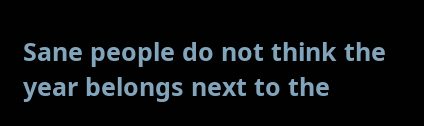Sane people do not think the year belongs next to the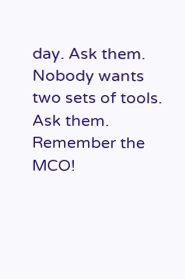day. Ask them.
Nobody wants two sets of tools. Ask them.
Remember the MCO!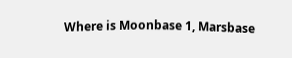Where is Moonbase 1, Marsbase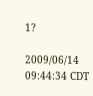1?

2009/06/14 09:44:34 CDT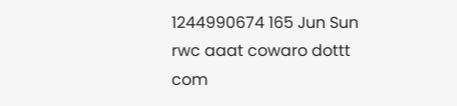1244990674 165 Jun Sun
rwc aaat cowaro dottt com